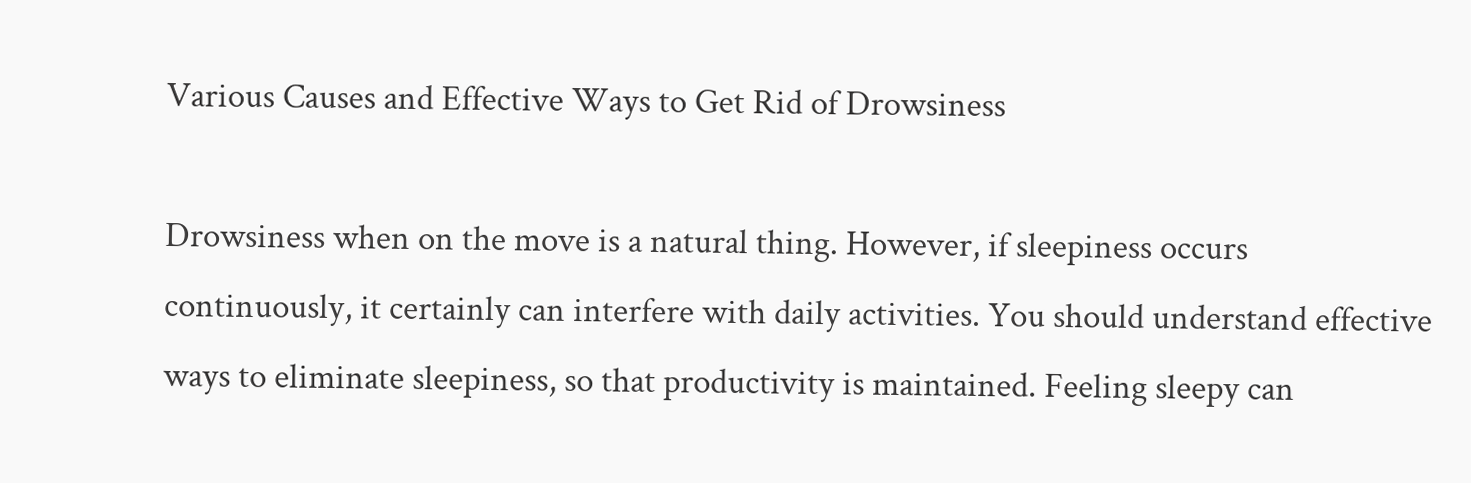Various Causes and Effective Ways to Get Rid of Drowsiness

Drowsiness when on the move is a natural thing. However, if sleepiness occurs continuously, it certainly can interfere with daily activities. You should understand effective ways to eliminate sleepiness, so that productivity is maintained. Feeling sleepy can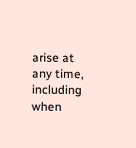arise at any time, including when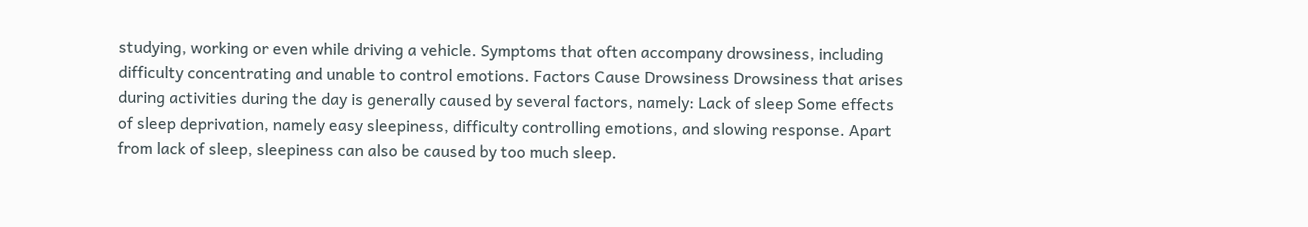studying, working or even while driving a vehicle. Symptoms that often accompany drowsiness, including difficulty concentrating and unable to control emotions. Factors Cause Drowsiness Drowsiness that arises during activities during the day is generally caused by several factors, namely: Lack of sleep Some effects of sleep deprivation, namely easy sleepiness, difficulty controlling emotions, and slowing response. Apart from lack of sleep, sleepiness can also be caused by too much sleep.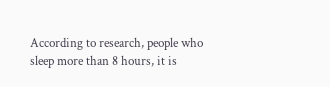According to research, people who sleep more than 8 hours, it is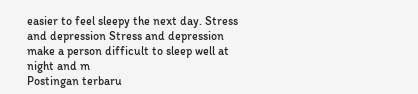easier to feel sleepy the next day. Stress and depression Stress and depression make a person difficult to sleep well at night and m
Postingan terbaru